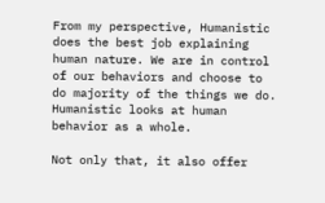From my perspective, Humanistic does the best job explaining human nature. We are in control of our behaviors and choose to do majority of the things we do. Humanistic looks at human behavior as a whole.

Not only that, it also offer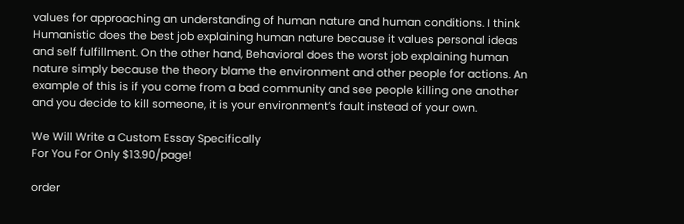values for approaching an understanding of human nature and human conditions. I think Humanistic does the best job explaining human nature because it values personal ideas and self fulfillment. On the other hand, Behavioral does the worst job explaining human nature simply because the theory blame the environment and other people for actions. An example of this is if you come from a bad community and see people killing one another and you decide to kill someone, it is your environment’s fault instead of your own.

We Will Write a Custom Essay Specifically
For You For Only $13.90/page!

order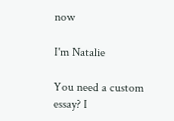now

I'm Natalie

You need a custom essay? I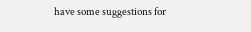have some suggestions for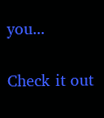you...

Check it out